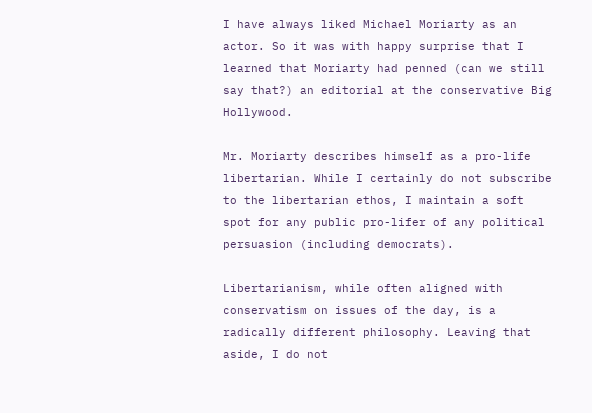I have always liked Michael Moriarty as an actor. So it was with happy surprise that I learned that Moriarty had penned (can we still say that?) an editorial at the conservative Big Hollywood.

Mr. Moriarty describes himself as a pro-life libertarian. While I certainly do not subscribe to the libertarian ethos, I maintain a soft spot for any public pro-lifer of any political persuasion (including democrats).

Libertarianism, while often aligned with conservatism on issues of the day, is a radically different philosophy. Leaving that aside, I do not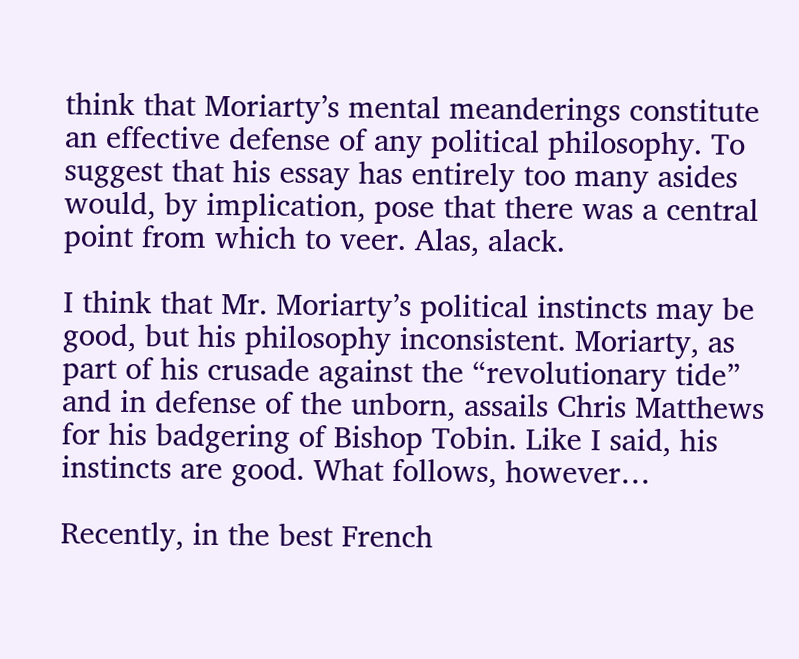think that Moriarty’s mental meanderings constitute an effective defense of any political philosophy. To suggest that his essay has entirely too many asides would, by implication, pose that there was a central point from which to veer. Alas, alack.

I think that Mr. Moriarty’s political instincts may be good, but his philosophy inconsistent. Moriarty, as part of his crusade against the “revolutionary tide” and in defense of the unborn, assails Chris Matthews for his badgering of Bishop Tobin. Like I said, his instincts are good. What follows, however…

Recently, in the best French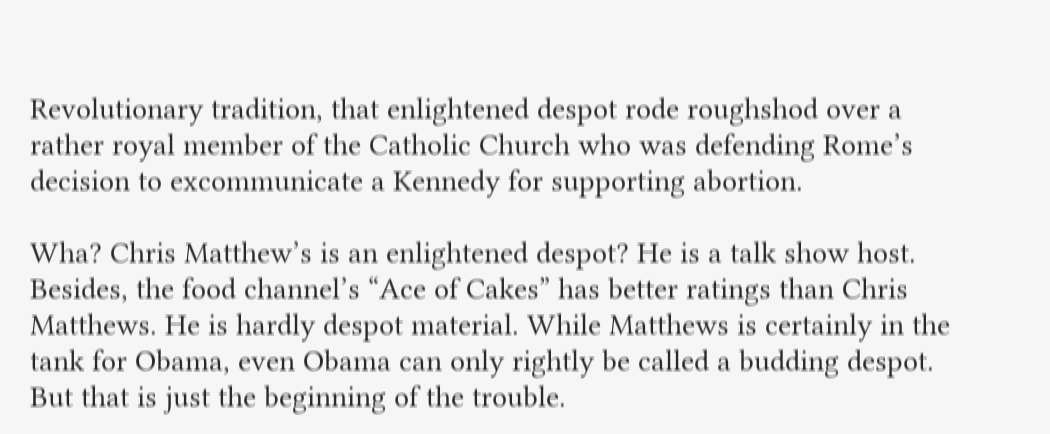Revolutionary tradition, that enlightened despot rode roughshod over a rather royal member of the Catholic Church who was defending Rome’s decision to excommunicate a Kennedy for supporting abortion.

Wha? Chris Matthew’s is an enlightened despot? He is a talk show host. Besides, the food channel’s “Ace of Cakes” has better ratings than Chris Matthews. He is hardly despot material. While Matthews is certainly in the tank for Obama, even Obama can only rightly be called a budding despot. But that is just the beginning of the trouble.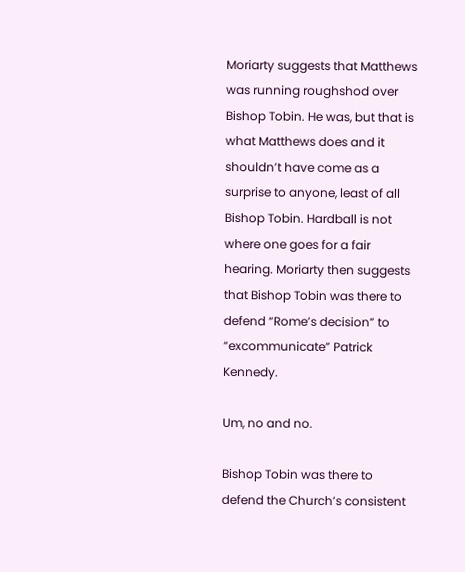Moriarty suggests that Matthews was running roughshod over Bishop Tobin. He was, but that is what Matthews does and it shouldn’t have come as a surprise to anyone, least of all Bishop Tobin. Hardball is not where one goes for a fair hearing. Moriarty then suggests that Bishop Tobin was there to defend “Rome’s decision” to “excommunicate” Patrick Kennedy.

Um, no and no.

Bishop Tobin was there to defend the Church’s consistent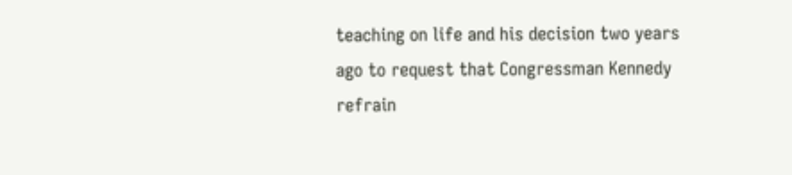teaching on life and his decision two years ago to request that Congressman Kennedy refrain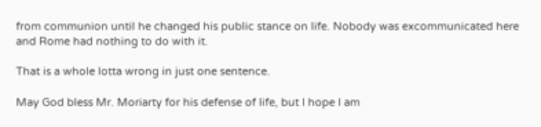from communion until he changed his public stance on life. Nobody was excommunicated here and Rome had nothing to do with it.

That is a whole lotta wrong in just one sentence.

May God bless Mr. Moriarty for his defense of life, but I hope I am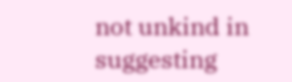not unkind in suggesting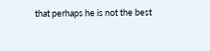that perhaps he is not the best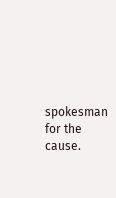spokesman for the cause.